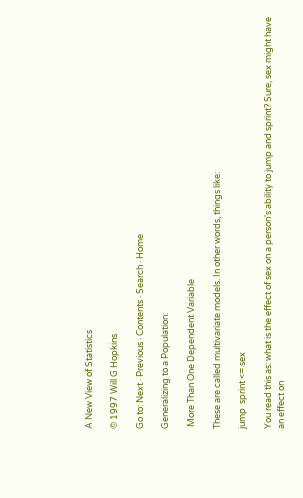A New View of Statistics

© 1997 Will G Hopkins

Go to: Next · Previous · Contents · Search · Home

Generalizing to a Population:

 More Than One Dependent Variable

These are called multivariate models. In other words, things like:

jump  sprint <= sex

You read this as: what is the effect of sex on a person's ability to jump and sprint? Sure, sex might have an effect on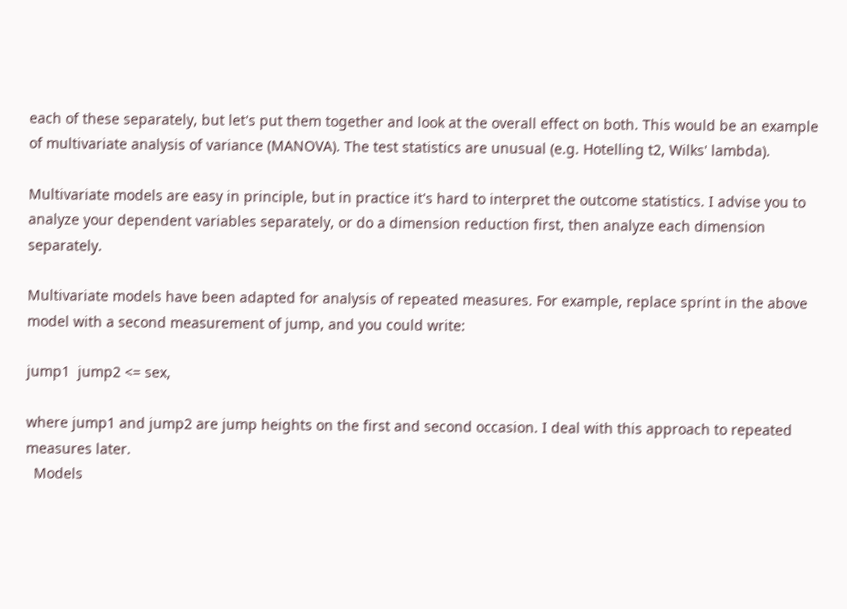each of these separately, but let's put them together and look at the overall effect on both. This would be an example of multivariate analysis of variance (MANOVA). The test statistics are unusual (e.g. Hotelling t2, Wilks' lambda).

Multivariate models are easy in principle, but in practice it's hard to interpret the outcome statistics. I advise you to analyze your dependent variables separately, or do a dimension reduction first, then analyze each dimension separately.

Multivariate models have been adapted for analysis of repeated measures. For example, replace sprint in the above model with a second measurement of jump, and you could write:

jump1  jump2 <= sex,

where jump1 and jump2 are jump heights on the first and second occasion. I deal with this approach to repeated measures later.
  Models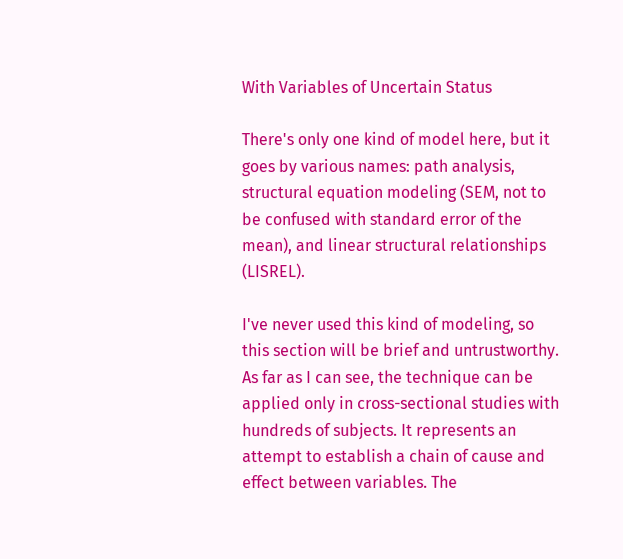With Variables of Uncertain Status

There's only one kind of model here, but it goes by various names: path analysis, structural equation modeling (SEM, not to be confused with standard error of the mean), and linear structural relationships (LISREL).

I've never used this kind of modeling, so this section will be brief and untrustworthy. As far as I can see, the technique can be applied only in cross-sectional studies with hundreds of subjects. It represents an attempt to establish a chain of cause and effect between variables. The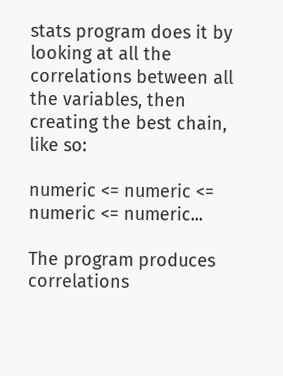stats program does it by looking at all the correlations between all the variables, then creating the best chain, like so:

numeric <= numeric <= numeric <= numeric...

The program produces correlations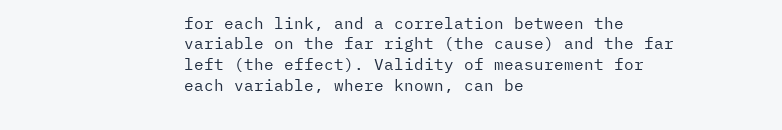for each link, and a correlation between the variable on the far right (the cause) and the far left (the effect). Validity of measurement for each variable, where known, can be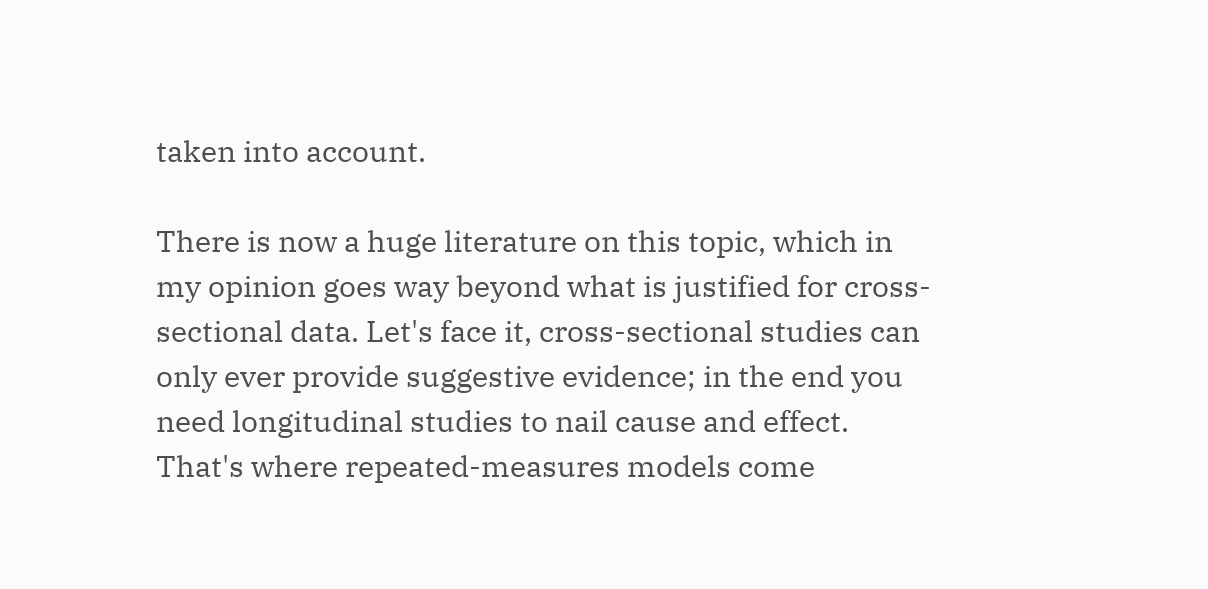taken into account.

There is now a huge literature on this topic, which in my opinion goes way beyond what is justified for cross-sectional data. Let's face it, cross-sectional studies can only ever provide suggestive evidence; in the end you need longitudinal studies to nail cause and effect. That's where repeated-measures models come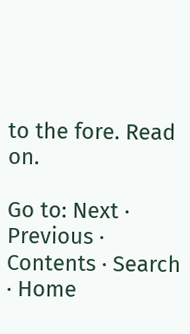to the fore. Read on.

Go to: Next · Previous · Contents · Search · Home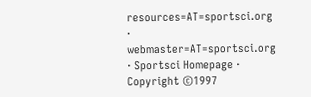resources=AT=sportsci.org · webmaster=AT=sportsci.org · Sportsci Homepage · Copyright ©1997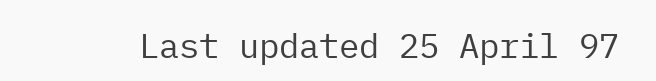Last updated 25 April 97